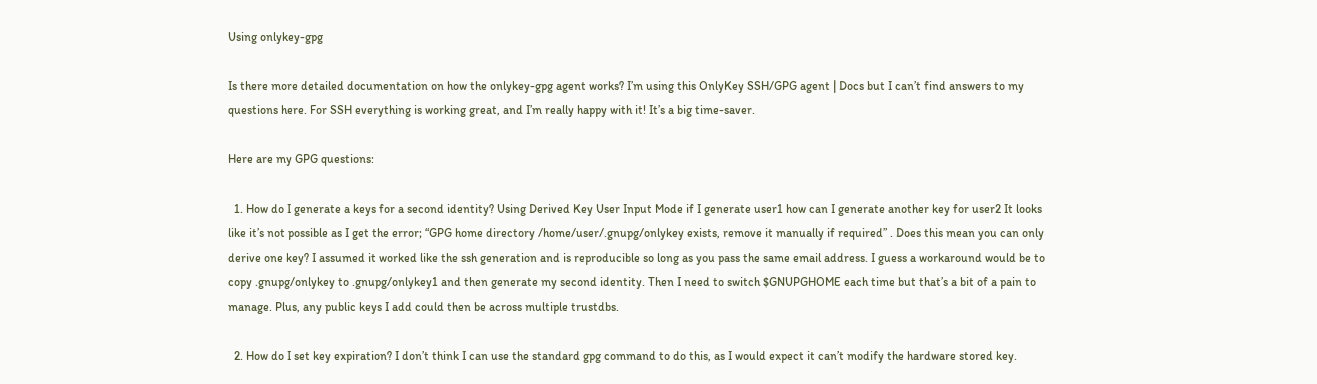Using onlykey-gpg

Is there more detailed documentation on how the onlykey-gpg agent works? I’m using this OnlyKey SSH/GPG agent | Docs but I can’t find answers to my questions here. For SSH everything is working great, and I’m really happy with it! It’s a big time-saver.

Here are my GPG questions:

  1. How do I generate a keys for a second identity? Using Derived Key User Input Mode if I generate user1 how can I generate another key for user2 It looks like it’s not possible as I get the error; “GPG home directory /home/user/.gnupg/onlykey exists, remove it manually if required” . Does this mean you can only derive one key? I assumed it worked like the ssh generation and is reproducible so long as you pass the same email address. I guess a workaround would be to copy .gnupg/onlykey to .gnupg/onlykey1 and then generate my second identity. Then I need to switch $GNUPGHOME each time but that’s a bit of a pain to manage. Plus, any public keys I add could then be across multiple trustdbs.

  2. How do I set key expiration? I don’t think I can use the standard gpg command to do this, as I would expect it can’t modify the hardware stored key.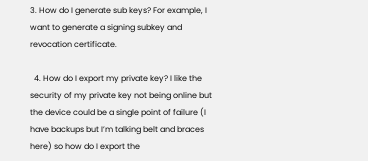3. How do I generate sub keys? For example, I want to generate a signing subkey and revocation certificate.

  4. How do I export my private key? I like the security of my private key not being online but the device could be a single point of failure (I have backups but I’m talking belt and braces here) so how do I export the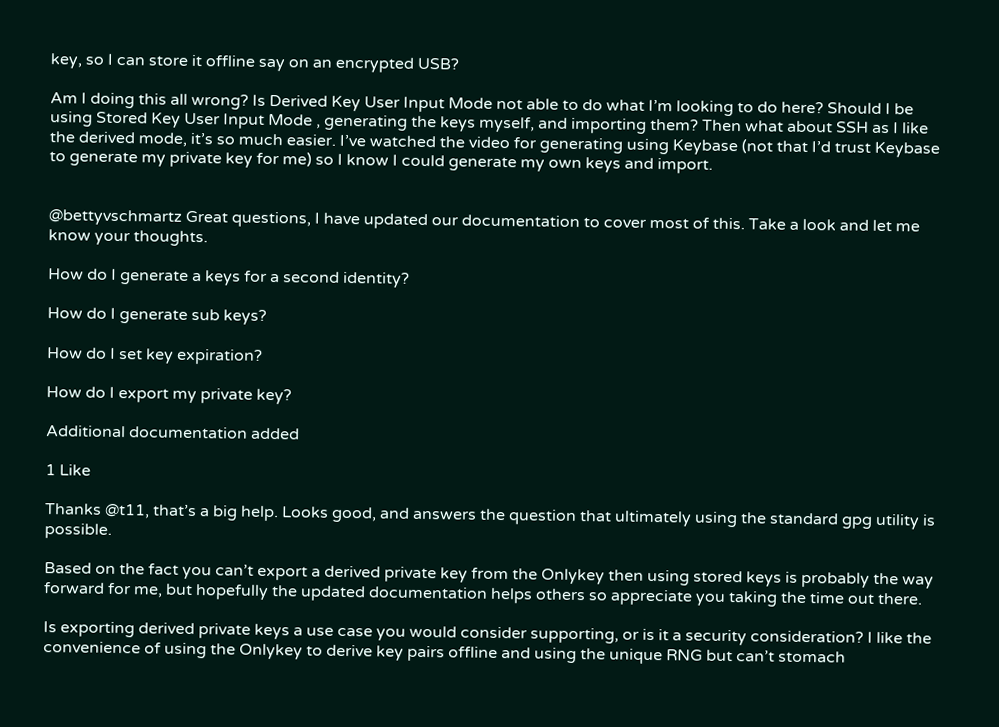key, so I can store it offline say on an encrypted USB?

Am I doing this all wrong? Is Derived Key User Input Mode not able to do what I’m looking to do here? Should I be using Stored Key User Input Mode , generating the keys myself, and importing them? Then what about SSH as I like the derived mode, it’s so much easier. I’ve watched the video for generating using Keybase (not that I’d trust Keybase to generate my private key for me) so I know I could generate my own keys and import.


@bettyvschmartz Great questions, I have updated our documentation to cover most of this. Take a look and let me know your thoughts.

How do I generate a keys for a second identity?

How do I generate sub keys?

How do I set key expiration?

How do I export my private key?

Additional documentation added

1 Like

Thanks @t11, that’s a big help. Looks good, and answers the question that ultimately using the standard gpg utility is possible.

Based on the fact you can’t export a derived private key from the Onlykey then using stored keys is probably the way forward for me, but hopefully the updated documentation helps others so appreciate you taking the time out there.

Is exporting derived private keys a use case you would consider supporting, or is it a security consideration? I like the convenience of using the Onlykey to derive key pairs offline and using the unique RNG but can’t stomach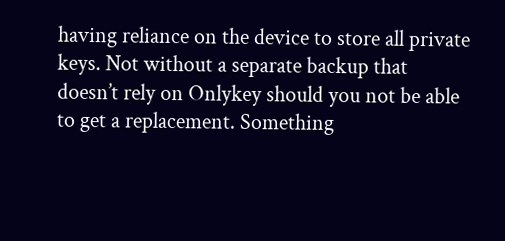having reliance on the device to store all private keys. Not without a separate backup that doesn’t rely on Onlykey should you not be able to get a replacement. Something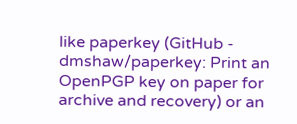like paperkey (GitHub - dmshaw/paperkey: Print an OpenPGP key on paper for archive and recovery) or an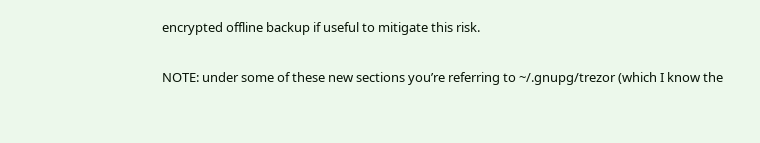encrypted offline backup if useful to mitigate this risk.

NOTE: under some of these new sections you’re referring to ~/.gnupg/trezor (which I know the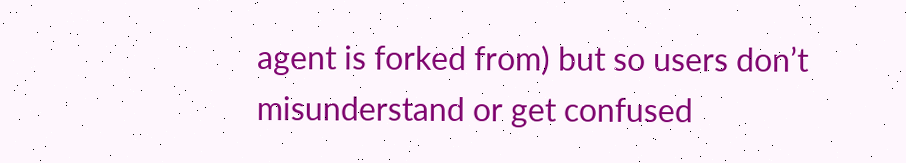agent is forked from) but so users don’t misunderstand or get confused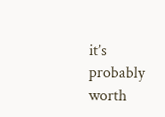it’s probably worth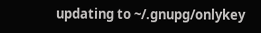updating to ~/.gnupg/onlykey